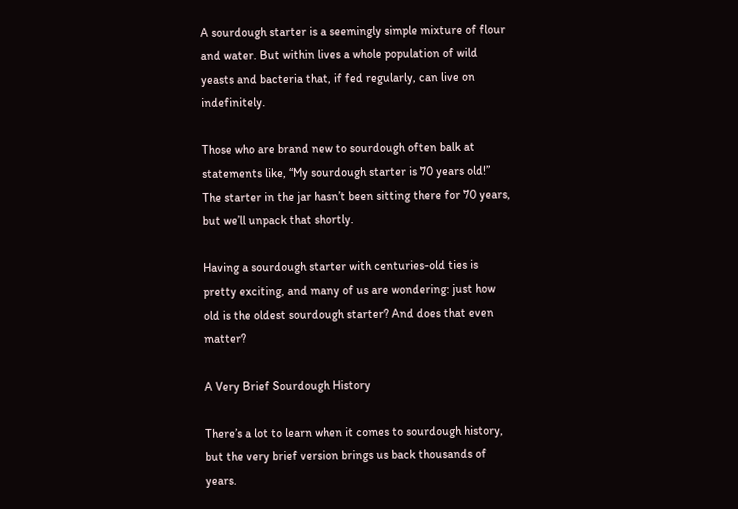A sourdough starter is a seemingly simple mixture of flour and water. But within lives a whole population of wild yeasts and bacteria that, if fed regularly, can live on indefinitely.

Those who are brand new to sourdough often balk at statements like, “My sourdough starter is 70 years old!” The starter in the jar hasn’t been sitting there for 70 years, but we’ll unpack that shortly.

Having a sourdough starter with centuries-old ties is pretty exciting, and many of us are wondering: just how old is the oldest sourdough starter? And does that even matter?

A Very Brief Sourdough History

There’s a lot to learn when it comes to sourdough history, but the very brief version brings us back thousands of years.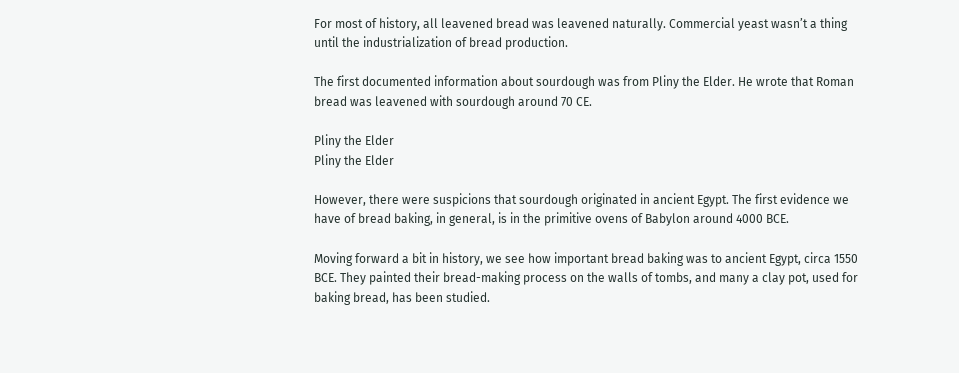For most of history, all leavened bread was leavened naturally. Commercial yeast wasn’t a thing until the industrialization of bread production.

The first documented information about sourdough was from Pliny the Elder. He wrote that Roman bread was leavened with sourdough around 70 CE.

Pliny the Elder
Pliny the Elder

However, there were suspicions that sourdough originated in ancient Egypt. The first evidence we have of bread baking, in general, is in the primitive ovens of Babylon around 4000 BCE.

Moving forward a bit in history, we see how important bread baking was to ancient Egypt, circa 1550 BCE. They painted their bread-making process on the walls of tombs, and many a clay pot, used for baking bread, has been studied.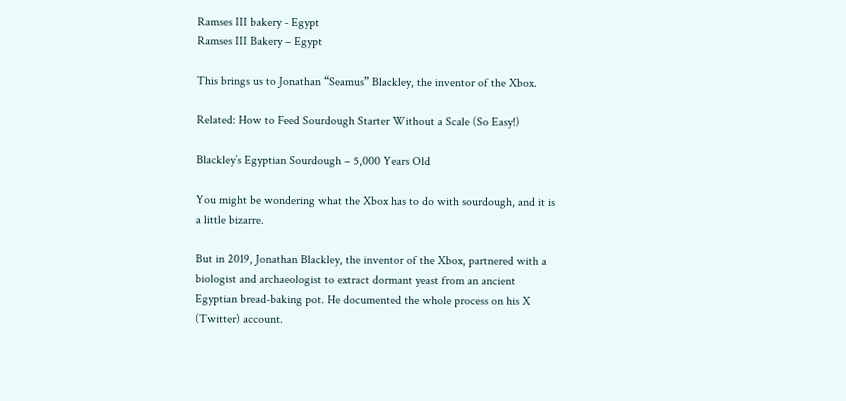Ramses III bakery - Egypt
Ramses III Bakery – Egypt

This brings us to Jonathan “Seamus” Blackley, the inventor of the Xbox.

Related: How to Feed Sourdough Starter Without a Scale (So Easy!)

Blackley’s Egyptian Sourdough – 5,000 Years Old

You might be wondering what the Xbox has to do with sourdough, and it is a little bizarre.

But in 2019, Jonathan Blackley, the inventor of the Xbox, partnered with a biologist and archaeologist to extract dormant yeast from an ancient Egyptian bread-baking pot. He documented the whole process on his X (Twitter) account.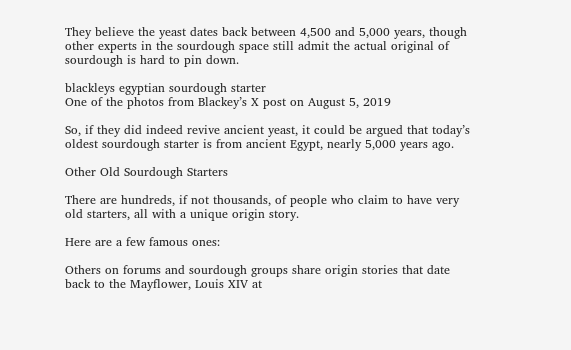They believe the yeast dates back between 4,500 and 5,000 years, though other experts in the sourdough space still admit the actual original of sourdough is hard to pin down.

blackleys egyptian sourdough starter
One of the photos from Blackey’s X post on August 5, 2019

So, if they did indeed revive ancient yeast, it could be argued that today’s oldest sourdough starter is from ancient Egypt, nearly 5,000 years ago.

Other Old Sourdough Starters

There are hundreds, if not thousands, of people who claim to have very old starters, all with a unique origin story.

Here are a few famous ones:

Others on forums and sourdough groups share origin stories that date back to the Mayflower, Louis XIV at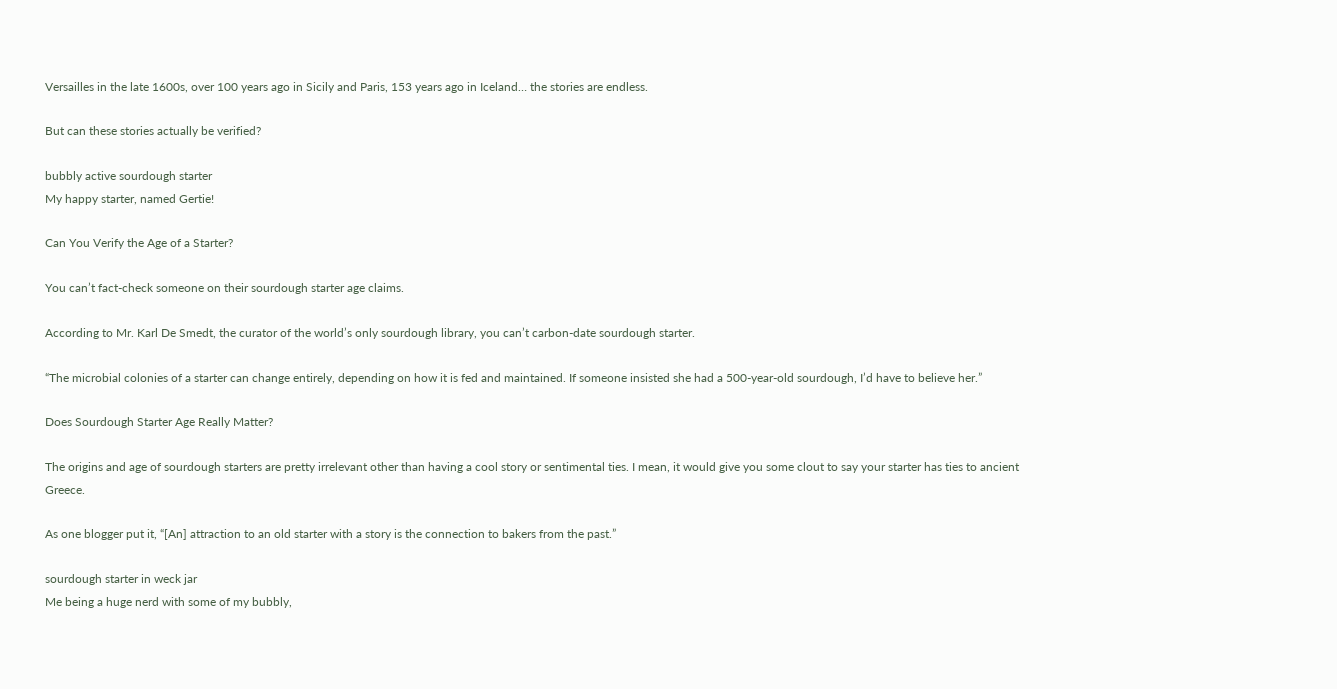Versailles in the late 1600s, over 100 years ago in Sicily and Paris, 153 years ago in Iceland… the stories are endless.

But can these stories actually be verified?

bubbly active sourdough starter
My happy starter, named Gertie!

Can You Verify the Age of a Starter?

You can’t fact-check someone on their sourdough starter age claims.

According to Mr. Karl De Smedt, the curator of the world’s only sourdough library, you can’t carbon-date sourdough starter.

“The microbial colonies of a starter can change entirely, depending on how it is fed and maintained. If someone insisted she had a 500-year-old sourdough, I’d have to believe her.”

Does Sourdough Starter Age Really Matter?

The origins and age of sourdough starters are pretty irrelevant other than having a cool story or sentimental ties. I mean, it would give you some clout to say your starter has ties to ancient Greece.

As one blogger put it, “[An] attraction to an old starter with a story is the connection to bakers from the past.”

sourdough starter in weck jar
Me being a huge nerd with some of my bubbly,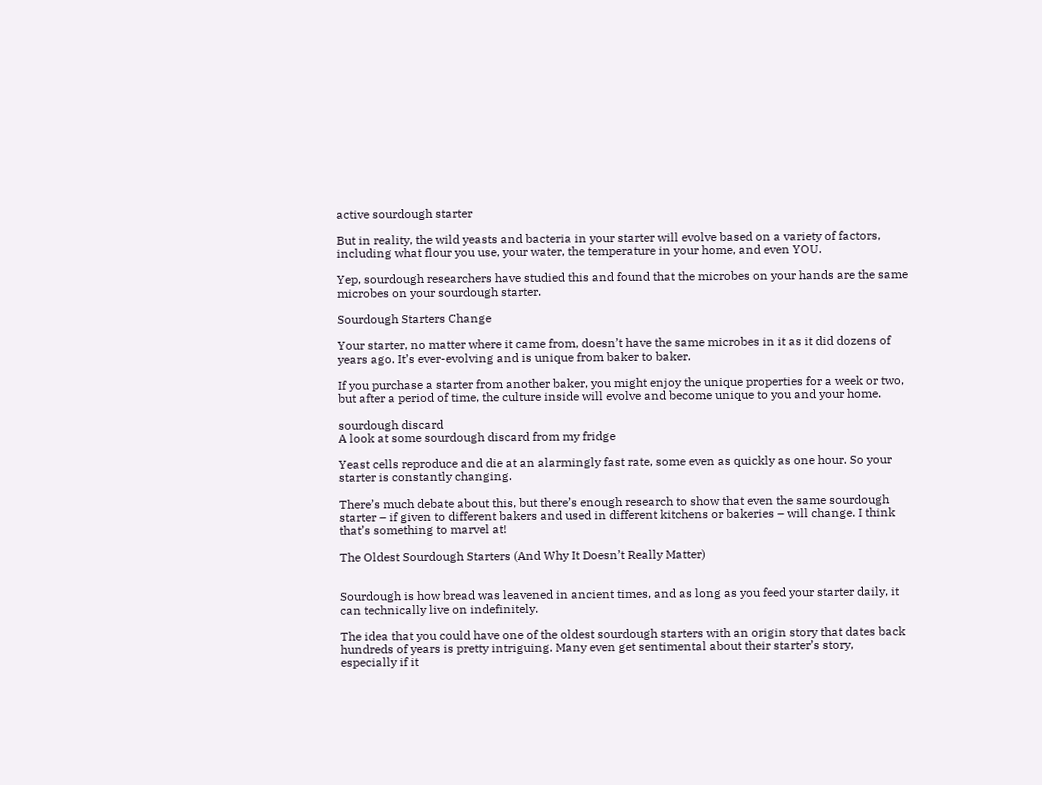active sourdough starter

But in reality, the wild yeasts and bacteria in your starter will evolve based on a variety of factors, including what flour you use, your water, the temperature in your home, and even YOU.

Yep, sourdough researchers have studied this and found that the microbes on your hands are the same microbes on your sourdough starter.

Sourdough Starters Change

Your starter, no matter where it came from, doesn’t have the same microbes in it as it did dozens of years ago. It’s ever-evolving and is unique from baker to baker.

If you purchase a starter from another baker, you might enjoy the unique properties for a week or two, but after a period of time, the culture inside will evolve and become unique to you and your home.

sourdough discard
A look at some sourdough discard from my fridge

Yeast cells reproduce and die at an alarmingly fast rate, some even as quickly as one hour. So your starter is constantly changing.

There’s much debate about this, but there’s enough research to show that even the same sourdough starter – if given to different bakers and used in different kitchens or bakeries – will change. I think that’s something to marvel at!

The Oldest Sourdough Starters (And Why It Doesn’t Really Matter)


Sourdough is how bread was leavened in ancient times, and as long as you feed your starter daily, it can technically live on indefinitely.

The idea that you could have one of the oldest sourdough starters with an origin story that dates back hundreds of years is pretty intriguing. Many even get sentimental about their starter’s story, especially if it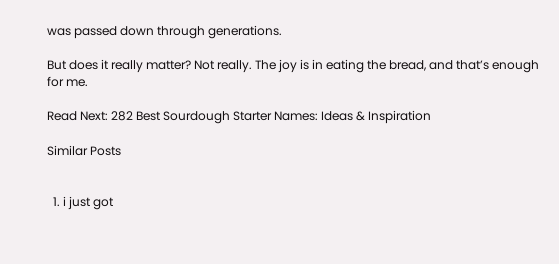was passed down through generations.

But does it really matter? Not really. The joy is in eating the bread, and that’s enough for me.

Read Next: 282 Best Sourdough Starter Names: Ideas & Inspiration

Similar Posts


  1. i just got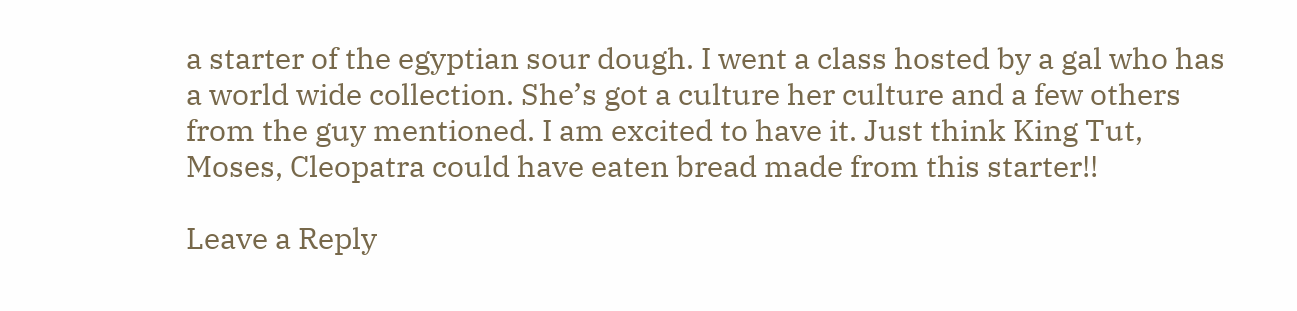a starter of the egyptian sour dough. I went a class hosted by a gal who has a world wide collection. She’s got a culture her culture and a few others from the guy mentioned. I am excited to have it. Just think King Tut, Moses, Cleopatra could have eaten bread made from this starter!!

Leave a Reply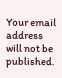Your email address will not be published.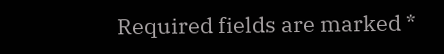Required fields are marked *